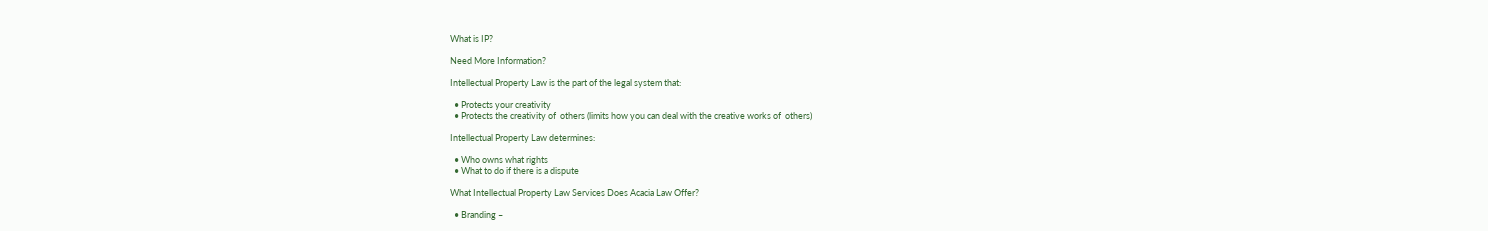What is IP?

Need More Information?

Intellectual Property Law is the part of the legal system that:

  • Protects your creativity
  • Protects the creativity of  others (limits how you can deal with the creative works of  others)

Intellectual Property Law determines:

  • Who owns what rights
  • What to do if there is a dispute

What Intellectual Property Law Services Does Acacia Law Offer?

  • Branding –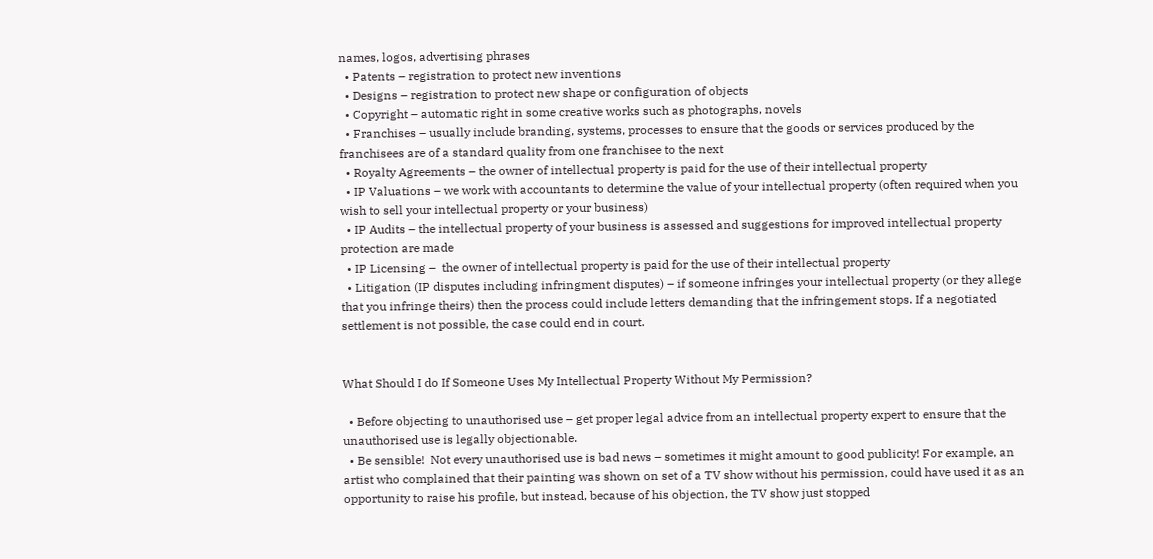names, logos, advertising phrases
  • Patents – registration to protect new inventions
  • Designs – registration to protect new shape or configuration of objects
  • Copyright – automatic right in some creative works such as photographs, novels
  • Franchises – usually include branding, systems, processes to ensure that the goods or services produced by the franchisees are of a standard quality from one franchisee to the next
  • Royalty Agreements – the owner of intellectual property is paid for the use of their intellectual property
  • IP Valuations – we work with accountants to determine the value of your intellectual property (often required when you wish to sell your intellectual property or your business)
  • IP Audits – the intellectual property of your business is assessed and suggestions for improved intellectual property protection are made
  • IP Licensing –  the owner of intellectual property is paid for the use of their intellectual property
  • Litigation (IP disputes including infringment disputes) – if someone infringes your intellectual property (or they allege that you infringe theirs) then the process could include letters demanding that the infringement stops. If a negotiated settlement is not possible, the case could end in court.


What Should I do If Someone Uses My Intellectual Property Without My Permission?

  • Before objecting to unauthorised use – get proper legal advice from an intellectual property expert to ensure that the unauthorised use is legally objectionable.
  • Be sensible!  Not every unauthorised use is bad news – sometimes it might amount to good publicity! For example, an artist who complained that their painting was shown on set of a TV show without his permission, could have used it as an opportunity to raise his profile, but instead, because of his objection, the TV show just stopped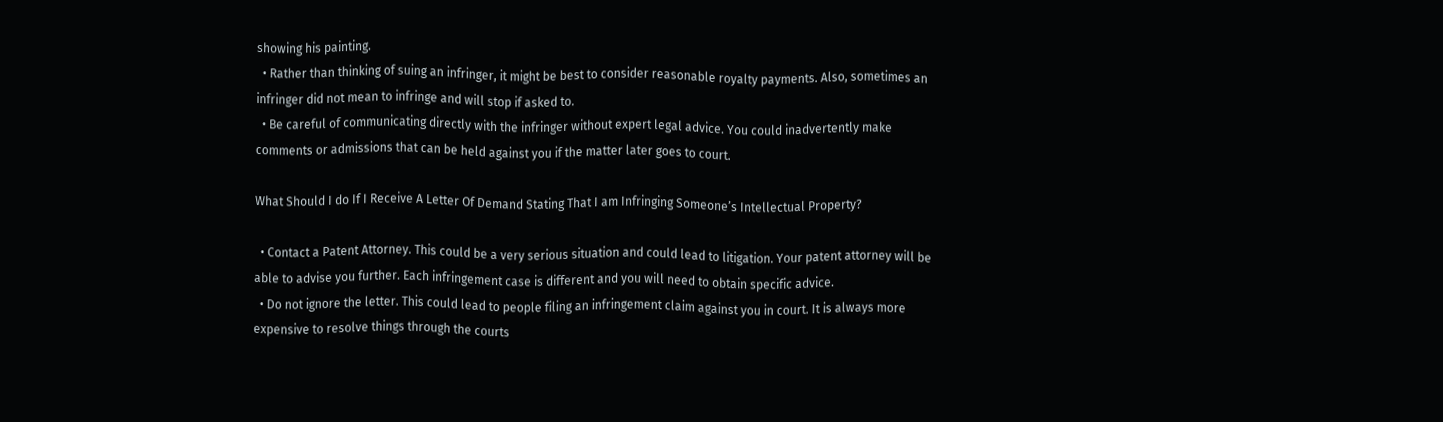showing his painting.
  • Rather than thinking of suing an infringer, it might be best to consider reasonable royalty payments. Also, sometimes an infringer did not mean to infringe and will stop if asked to.
  • Be careful of communicating directly with the infringer without expert legal advice. You could inadvertently make comments or admissions that can be held against you if the matter later goes to court.

What Should I do If I Receive A Letter Of Demand Stating That I am Infringing Someone’s Intellectual Property?

  • Contact a Patent Attorney. This could be a very serious situation and could lead to litigation. Your patent attorney will be able to advise you further. Each infringement case is different and you will need to obtain specific advice.
  • Do not ignore the letter. This could lead to people filing an infringement claim against you in court. It is always more expensive to resolve things through the courts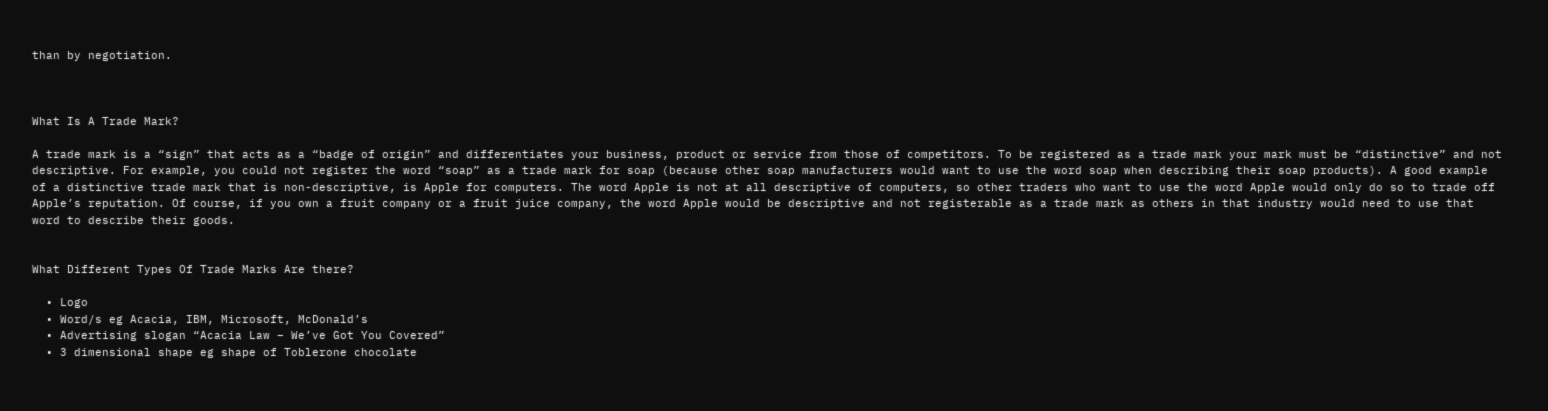than by negotiation.



What Is A Trade Mark?

A trade mark is a “sign” that acts as a “badge of origin” and differentiates your business, product or service from those of competitors. To be registered as a trade mark your mark must be “distinctive” and not descriptive. For example, you could not register the word “soap” as a trade mark for soap (because other soap manufacturers would want to use the word soap when describing their soap products). A good example of a distinctive trade mark that is non-descriptive, is Apple for computers. The word Apple is not at all descriptive of computers, so other traders who want to use the word Apple would only do so to trade off Apple’s reputation. Of course, if you own a fruit company or a fruit juice company, the word Apple would be descriptive and not registerable as a trade mark as others in that industry would need to use that word to describe their goods.


What Different Types Of Trade Marks Are there?

  • Logo
  • Word/s eg Acacia, IBM, Microsoft, McDonald’s
  • Advertising slogan “Acacia Law – We’ve Got You Covered”
  • 3 dimensional shape eg shape of Toblerone chocolate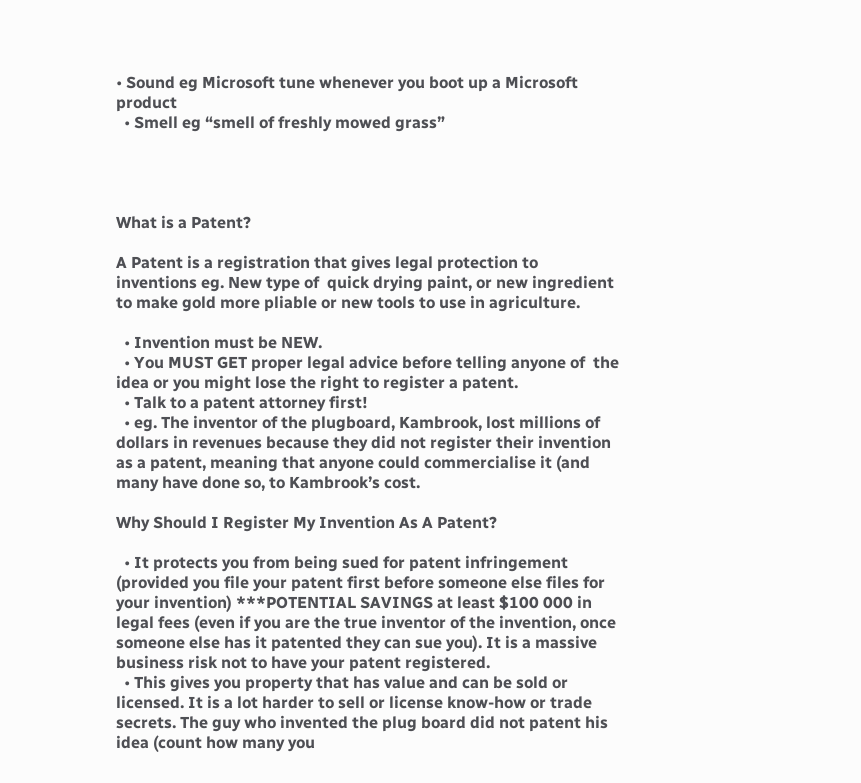• Sound eg Microsoft tune whenever you boot up a Microsoft product
  • Smell eg “smell of freshly mowed grass”




What is a Patent?

A Patent is a registration that gives legal protection to inventions eg. New type of  quick drying paint, or new ingredient to make gold more pliable or new tools to use in agriculture.

  • Invention must be NEW.
  • You MUST GET proper legal advice before telling anyone of  the idea or you might lose the right to register a patent.
  • Talk to a patent attorney first!
  • eg. The inventor of the plugboard, Kambrook, lost millions of dollars in revenues because they did not register their invention as a patent, meaning that anyone could commercialise it (and many have done so, to Kambrook’s cost.

Why Should I Register My Invention As A Patent?

  • It protects you from being sued for patent infringement (provided you file your patent first before someone else files for your invention) ***POTENTIAL SAVINGS at least $100 000 in legal fees (even if you are the true inventor of the invention, once someone else has it patented they can sue you). It is a massive business risk not to have your patent registered.
  • This gives you property that has value and can be sold or licensed. It is a lot harder to sell or license know-how or trade secrets. The guy who invented the plug board did not patent his idea (count how many you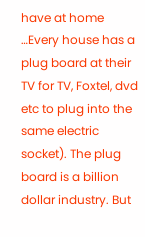have at home …Every house has a plug board at their TV for TV, Foxtel, dvd etc to plug into the same electric socket). The plug board is a billion dollar industry. But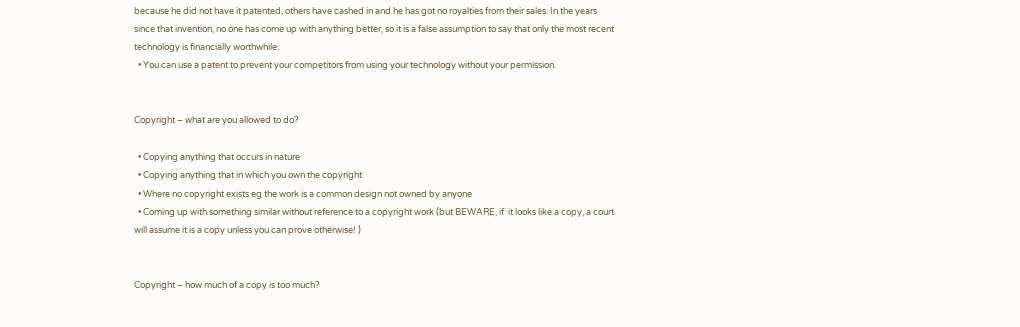because he did not have it patented, others have cashed in and he has got no royalties from their sales. In the years since that invention, no one has come up with anything better, so it is a false assumption to say that only the most recent technology is financially worthwhile.
  • You can use a patent to prevent your competitors from using your technology without your permission.


Copyright – what are you allowed to do?

  • Copying anything that occurs in nature
  • Copying anything that in which you own the copyright
  • Where no copyright exists eg the work is a common design not owned by anyone
  • Coming up with something similar without reference to a copyright work (but BEWARE, if  it looks like a copy, a court will assume it is a copy unless you can prove otherwise! )


Copyright – how much of a copy is too much?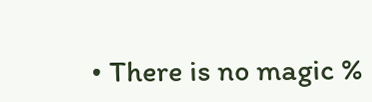• There is no magic %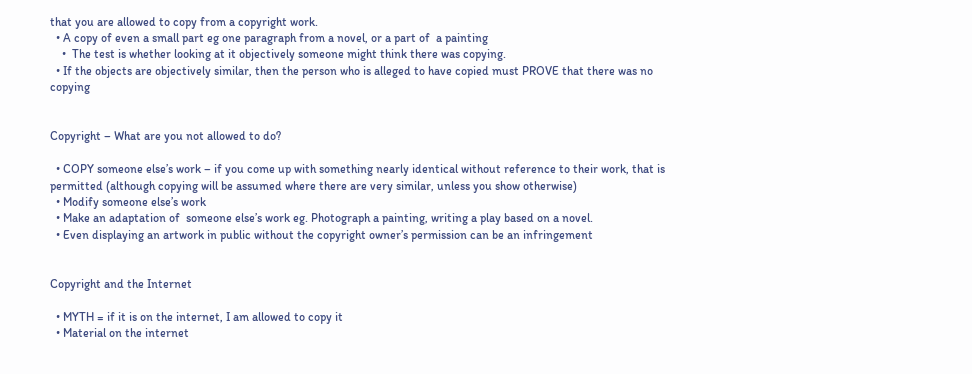that you are allowed to copy from a copyright work.
  • A copy of even a small part eg one paragraph from a novel, or a part of  a painting
    •  The test is whether looking at it objectively someone might think there was copying.
  • If the objects are objectively similar, then the person who is alleged to have copied must PROVE that there was no copying


Copyright – What are you not allowed to do?

  • COPY someone else’s work – if you come up with something nearly identical without reference to their work, that is permitted (although copying will be assumed where there are very similar, unless you show otherwise)
  • Modify someone else’s work
  • Make an adaptation of  someone else’s work eg. Photograph a painting, writing a play based on a novel.
  • Even displaying an artwork in public without the copyright owner’s permission can be an infringement


Copyright and the Internet

  • MYTH = if it is on the internet, I am allowed to copy it
  • Material on the internet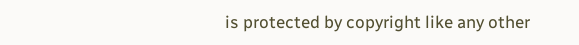is protected by copyright like any other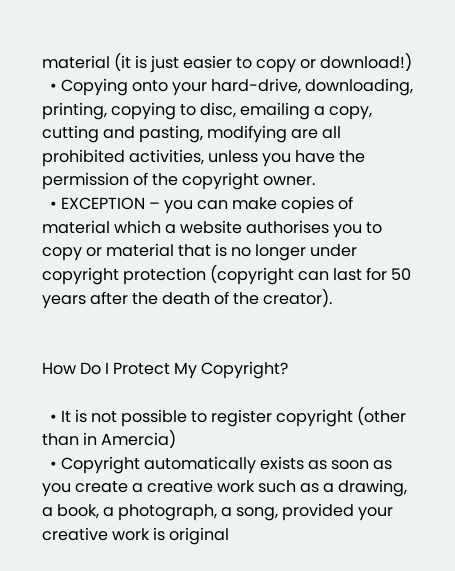material (it is just easier to copy or download!)
  • Copying onto your hard-drive, downloading, printing, copying to disc, emailing a copy, cutting and pasting, modifying are all prohibited activities, unless you have the permission of the copyright owner.
  • EXCEPTION – you can make copies of  material which a website authorises you to copy or material that is no longer under copyright protection (copyright can last for 50 years after the death of the creator).


How Do I Protect My Copyright?

  • It is not possible to register copyright (other than in Amercia)
  • Copyright automatically exists as soon as you create a creative work such as a drawing, a book, a photograph, a song, provided your creative work is original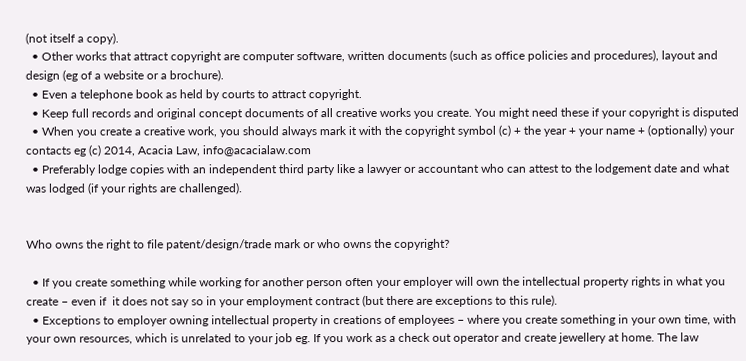(not itself a copy).
  • Other works that attract copyright are computer software, written documents (such as office policies and procedures), layout and design (eg of a website or a brochure).
  • Even a telephone book as held by courts to attract copyright.
  • Keep full records and original concept documents of all creative works you create. You might need these if your copyright is disputed
  • When you create a creative work, you should always mark it with the copyright symbol (c) + the year + your name + (optionally) your contacts eg (c) 2014, Acacia Law, info@acacialaw.com
  • Preferably lodge copies with an independent third party like a lawyer or accountant who can attest to the lodgement date and what was lodged (if your rights are challenged).


Who owns the right to file patent/design/trade mark or who owns the copyright?

  • If you create something while working for another person often your employer will own the intellectual property rights in what you create – even if  it does not say so in your employment contract (but there are exceptions to this rule).
  • Exceptions to employer owning intellectual property in creations of employees – where you create something in your own time, with your own resources, which is unrelated to your job eg. If you work as a check out operator and create jewellery at home. The law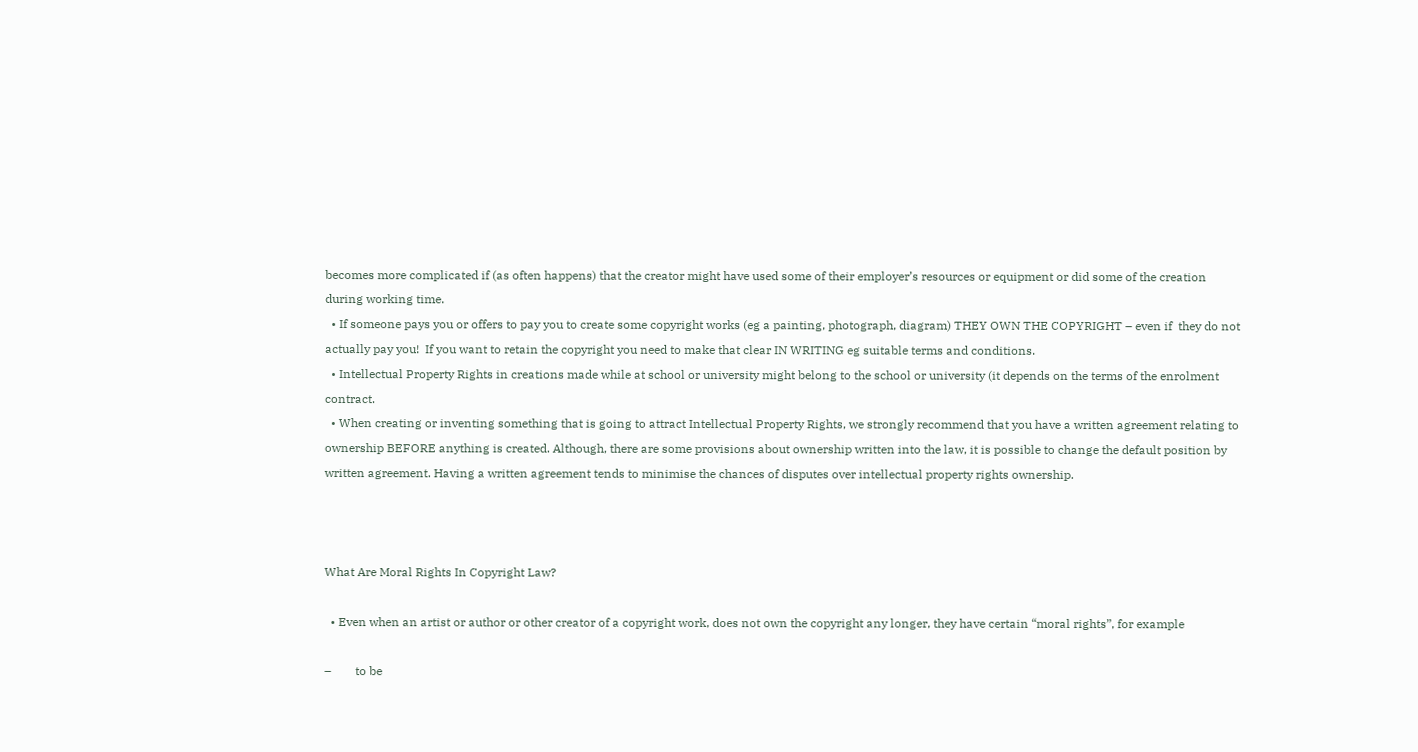becomes more complicated if (as often happens) that the creator might have used some of their employer’s resources or equipment or did some of the creation during working time.
  • If someone pays you or offers to pay you to create some copyright works (eg a painting, photograph, diagram) THEY OWN THE COPYRIGHT – even if  they do not actually pay you!  If you want to retain the copyright you need to make that clear IN WRITING eg suitable terms and conditions.
  • Intellectual Property Rights in creations made while at school or university might belong to the school or university (it depends on the terms of the enrolment contract.
  • When creating or inventing something that is going to attract Intellectual Property Rights, we strongly recommend that you have a written agreement relating to ownership BEFORE anything is created. Although, there are some provisions about ownership written into the law, it is possible to change the default position by written agreement. Having a written agreement tends to minimise the chances of disputes over intellectual property rights ownership.



What Are Moral Rights In Copyright Law?

  • Even when an artist or author or other creator of a copyright work, does not own the copyright any longer, they have certain “moral rights”, for example

–        to be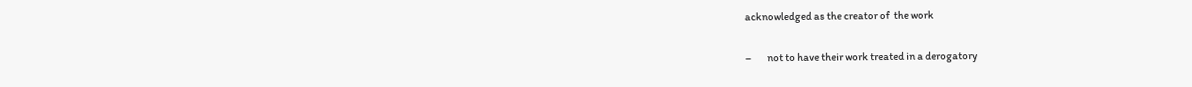acknowledged as the creator of  the work

–        not to have their work treated in a derogatory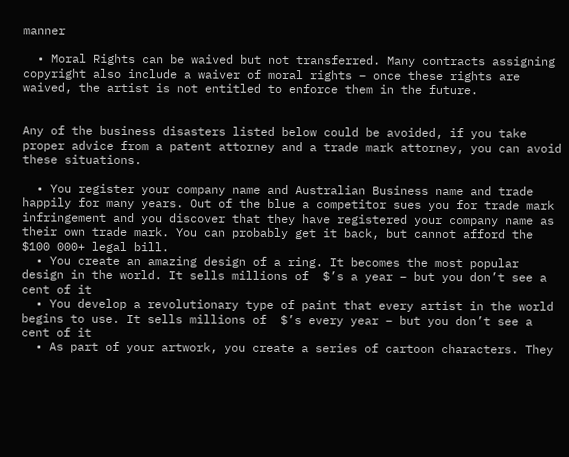manner

  • Moral Rights can be waived but not transferred. Many contracts assigning copyright also include a waiver of moral rights – once these rights are waived, the artist is not entitled to enforce them in the future.


Any of the business disasters listed below could be avoided, if you take proper advice from a patent attorney and a trade mark attorney, you can avoid these situations.

  • You register your company name and Australian Business name and trade happily for many years. Out of the blue a competitor sues you for trade mark infringement and you discover that they have registered your company name as their own trade mark. You can probably get it back, but cannot afford the $100 000+ legal bill.
  • You create an amazing design of a ring. It becomes the most popular design in the world. It sells millions of  $’s a year – but you don’t see a cent of it
  • You develop a revolutionary type of paint that every artist in the world begins to use. It sells millions of  $’s every year – but you don’t see a cent of it
  • As part of your artwork, you create a series of cartoon characters. They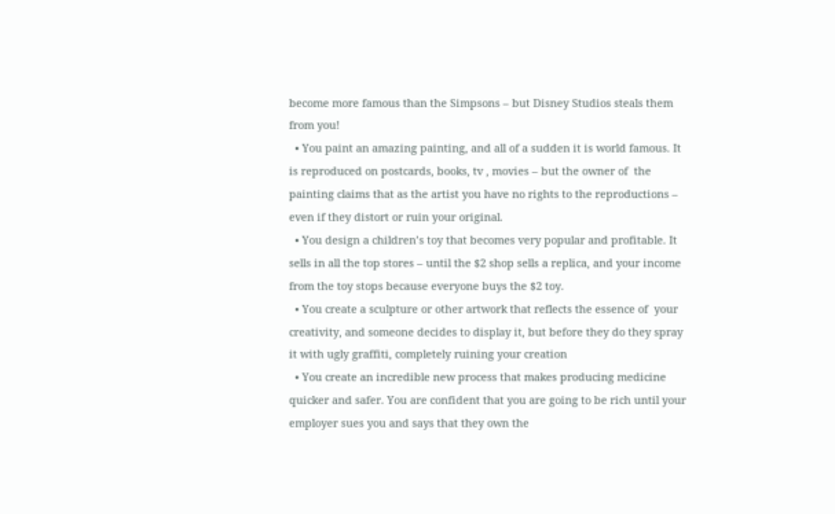become more famous than the Simpsons – but Disney Studios steals them from you!
  • You paint an amazing painting, and all of a sudden it is world famous. It is reproduced on postcards, books, tv , movies – but the owner of  the painting claims that as the artist you have no rights to the reproductions – even if they distort or ruin your original.
  • You design a children’s toy that becomes very popular and profitable. It sells in all the top stores – until the $2 shop sells a replica, and your income from the toy stops because everyone buys the $2 toy.
  • You create a sculpture or other artwork that reflects the essence of  your creativity, and someone decides to display it, but before they do they spray it with ugly graffiti, completely ruining your creation
  • You create an incredible new process that makes producing medicine quicker and safer. You are confident that you are going to be rich until your employer sues you and says that they own the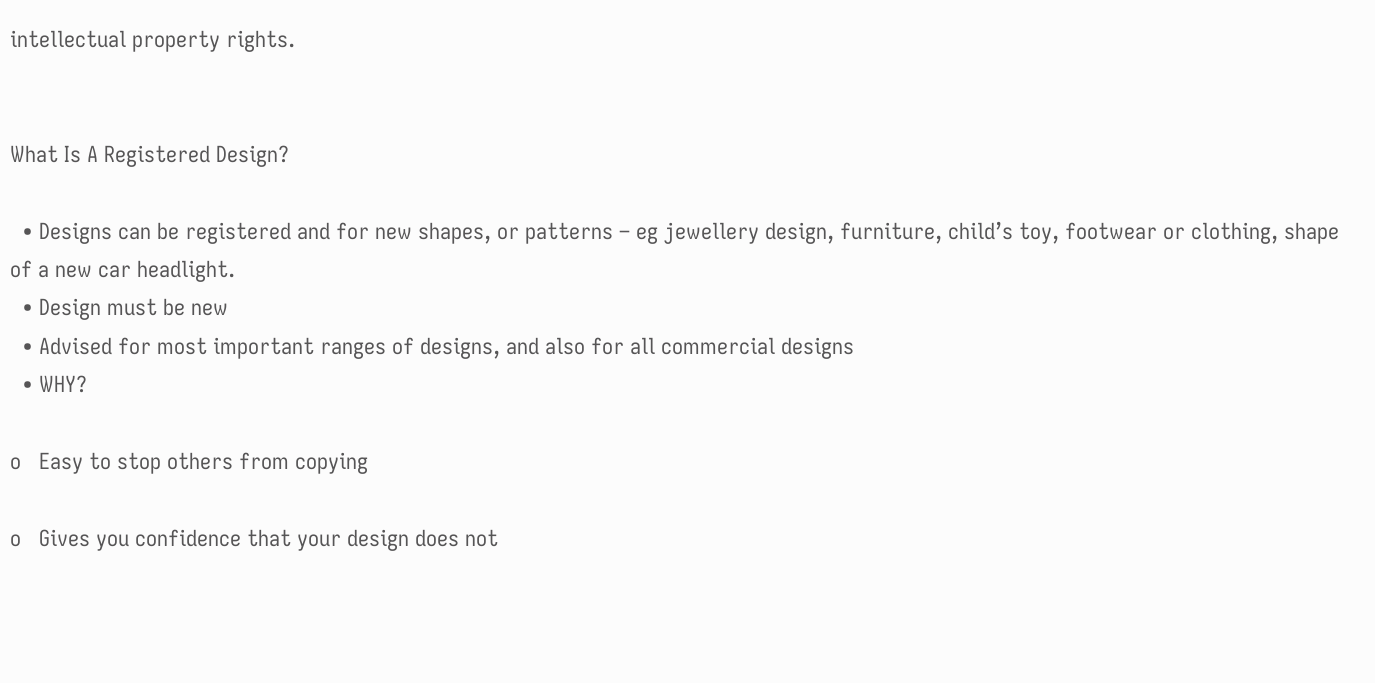intellectual property rights.


What Is A Registered Design?

  • Designs can be registered and for new shapes, or patterns – eg jewellery design, furniture, child’s toy, footwear or clothing, shape of a new car headlight.
  • Design must be new
  • Advised for most important ranges of designs, and also for all commercial designs
  • WHY?

o   Easy to stop others from copying

o   Gives you confidence that your design does not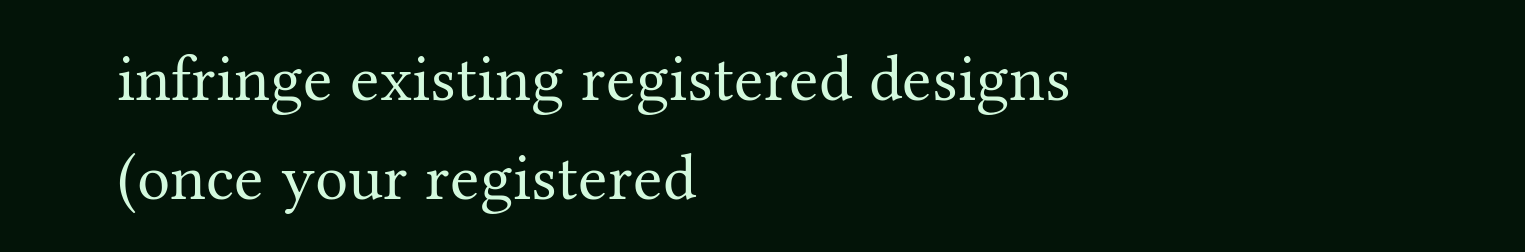infringe existing registered designs (once your registered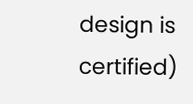design is certified)